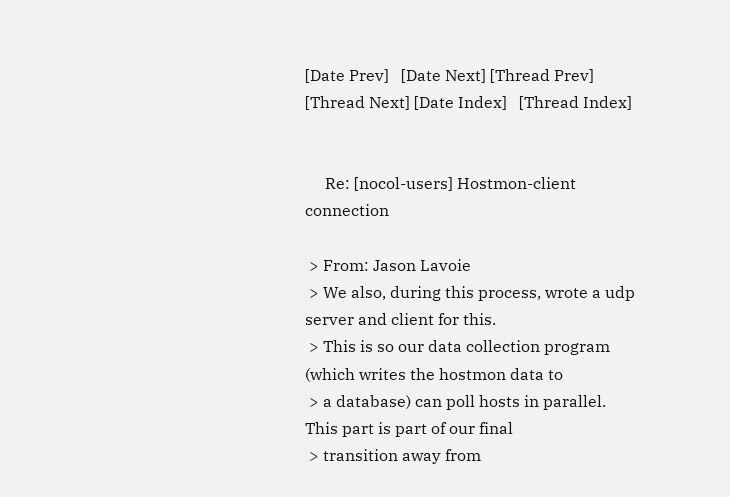[Date Prev]   [Date Next] [Thread Prev]   [Thread Next] [Date Index]   [Thread Index]


     Re: [nocol-users] Hostmon-client connection

 > From: Jason Lavoie
 > We also, during this process, wrote a udp server and client for this.
 > This is so our data collection program (which writes the hostmon data to
 > a database) can poll hosts in parallel.  This part is part of our final
 > transition away from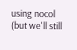using nocol (but we'll still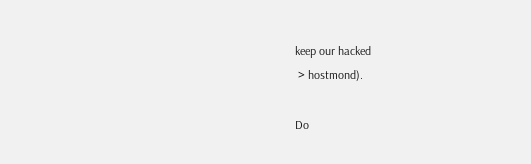keep our hacked
 > hostmond).

Do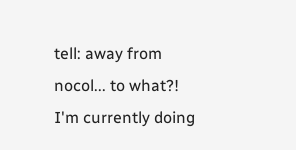tell: away from nocol... to what?!  I'm currently doing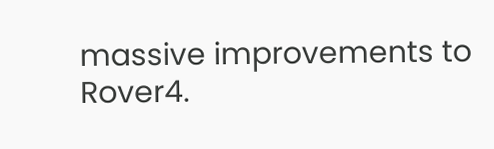massive improvements to Rover4.